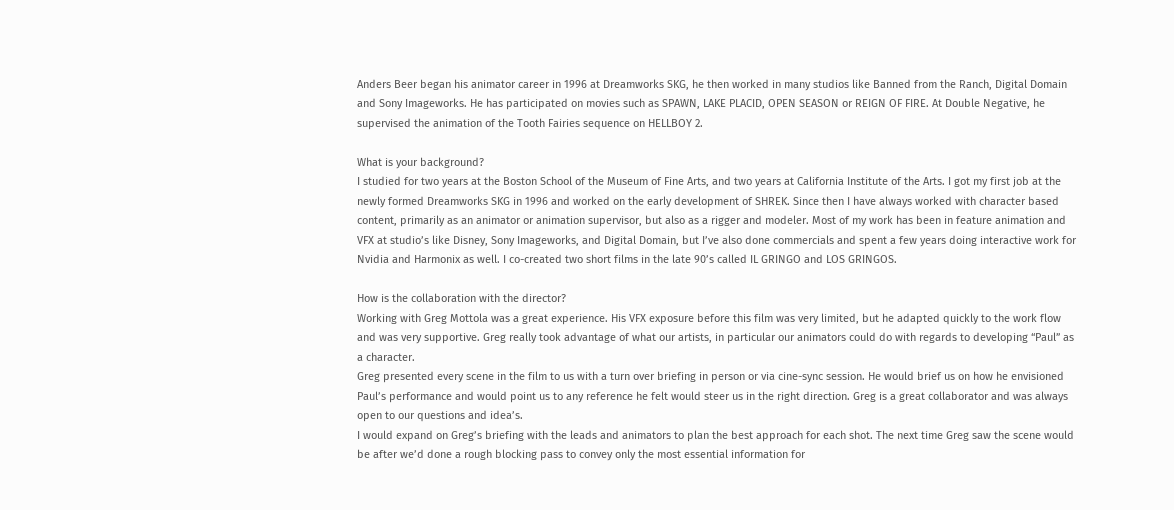Anders Beer began his animator career in 1996 at Dreamworks SKG, he then worked in many studios like Banned from the Ranch, Digital Domain and Sony Imageworks. He has participated on movies such as SPAWN, LAKE PLACID, OPEN SEASON or REIGN OF FIRE. At Double Negative, he supervised the animation of the Tooth Fairies sequence on HELLBOY 2.

What is your background?
I studied for two years at the Boston School of the Museum of Fine Arts, and two years at California Institute of the Arts. I got my first job at the newly formed Dreamworks SKG in 1996 and worked on the early development of SHREK. Since then I have always worked with character based content, primarily as an animator or animation supervisor, but also as a rigger and modeler. Most of my work has been in feature animation and VFX at studio’s like Disney, Sony Imageworks, and Digital Domain, but I’ve also done commercials and spent a few years doing interactive work for Nvidia and Harmonix as well. I co-created two short films in the late 90’s called IL GRINGO and LOS GRINGOS.

How is the collaboration with the director?
Working with Greg Mottola was a great experience. His VFX exposure before this film was very limited, but he adapted quickly to the work flow and was very supportive. Greg really took advantage of what our artists, in particular our animators could do with regards to developing “Paul” as a character.
Greg presented every scene in the film to us with a turn over briefing in person or via cine-sync session. He would brief us on how he envisioned Paul’s performance and would point us to any reference he felt would steer us in the right direction. Greg is a great collaborator and was always open to our questions and idea’s.
I would expand on Greg’s briefing with the leads and animators to plan the best approach for each shot. The next time Greg saw the scene would be after we’d done a rough blocking pass to convey only the most essential information for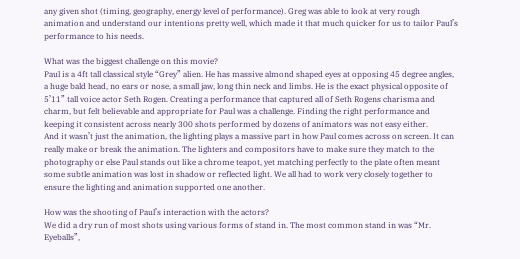any given shot (timing, geography, energy level of performance). Greg was able to look at very rough animation and understand our intentions pretty well, which made it that much quicker for us to tailor Paul’s performance to his needs.

What was the biggest challenge on this movie?
Paul is a 4ft tall classical style “Grey” alien. He has massive almond shaped eyes at opposing 45 degree angles, a huge bald head, no ears or nose, a small jaw, long thin neck and limbs. He is the exact physical opposite of 5’11” tall voice actor Seth Rogen. Creating a performance that captured all of Seth Rogens charisma and charm, but felt believable and appropriate for Paul was a challenge. Finding the right performance and keeping it consistent across nearly 300 shots performed by dozens of animators was not easy either.
And it wasn’t just the animation, the lighting plays a massive part in how Paul comes across on screen. It can really make or break the animation. The lighters and compositors have to make sure they match to the photography or else Paul stands out like a chrome teapot, yet matching perfectly to the plate often meant some subtle animation was lost in shadow or reflected light. We all had to work very closely together to ensure the lighting and animation supported one another.

How was the shooting of Paul’s interaction with the actors?
We did a dry run of most shots using various forms of stand in. The most common stand in was “Mr. Eyeballs”,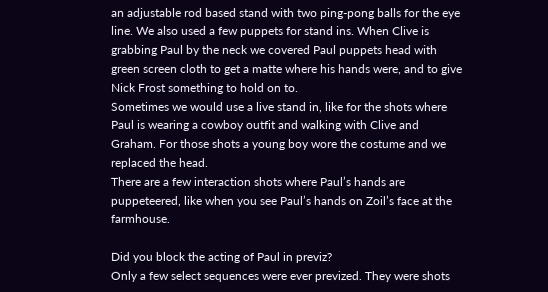an adjustable rod based stand with two ping-pong balls for the eye line. We also used a few puppets for stand ins. When Clive is grabbing Paul by the neck we covered Paul puppets head with green screen cloth to get a matte where his hands were, and to give Nick Frost something to hold on to.
Sometimes we would use a live stand in, like for the shots where Paul is wearing a cowboy outfit and walking with Clive and Graham. For those shots a young boy wore the costume and we replaced the head.
There are a few interaction shots where Paul’s hands are puppeteered, like when you see Paul’s hands on Zoil’s face at the farmhouse.

Did you block the acting of Paul in previz?
Only a few select sequences were ever prevized. They were shots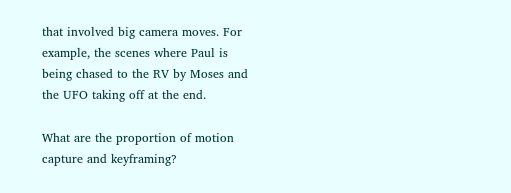that involved big camera moves. For example, the scenes where Paul is being chased to the RV by Moses and the UFO taking off at the end.

What are the proportion of motion capture and keyframing?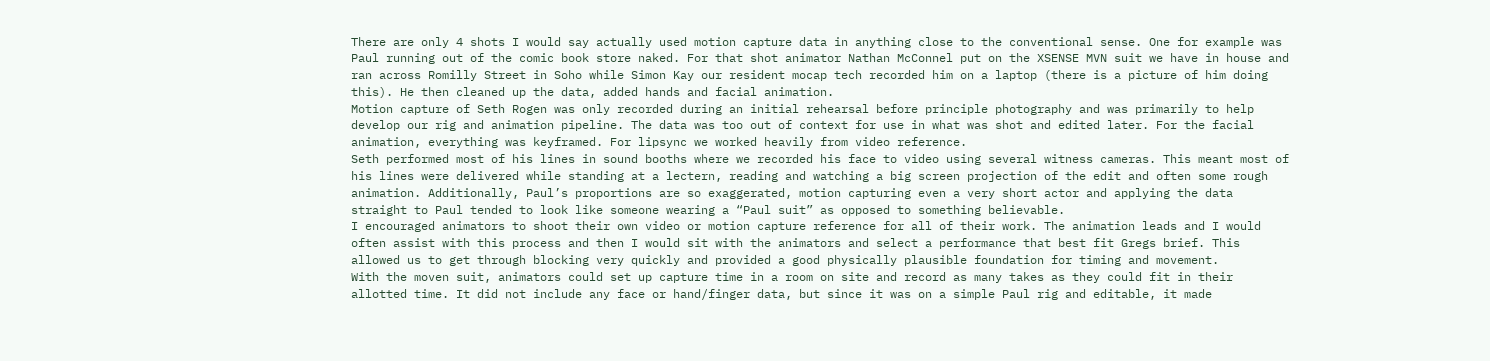There are only 4 shots I would say actually used motion capture data in anything close to the conventional sense. One for example was Paul running out of the comic book store naked. For that shot animator Nathan McConnel put on the XSENSE MVN suit we have in house and ran across Romilly Street in Soho while Simon Kay our resident mocap tech recorded him on a laptop (there is a picture of him doing this). He then cleaned up the data, added hands and facial animation.
Motion capture of Seth Rogen was only recorded during an initial rehearsal before principle photography and was primarily to help develop our rig and animation pipeline. The data was too out of context for use in what was shot and edited later. For the facial animation, everything was keyframed. For lipsync we worked heavily from video reference.
Seth performed most of his lines in sound booths where we recorded his face to video using several witness cameras. This meant most of his lines were delivered while standing at a lectern, reading and watching a big screen projection of the edit and often some rough animation. Additionally, Paul’s proportions are so exaggerated, motion capturing even a very short actor and applying the data straight to Paul tended to look like someone wearing a “Paul suit” as opposed to something believable.
I encouraged animators to shoot their own video or motion capture reference for all of their work. The animation leads and I would often assist with this process and then I would sit with the animators and select a performance that best fit Gregs brief. This allowed us to get through blocking very quickly and provided a good physically plausible foundation for timing and movement.
With the moven suit, animators could set up capture time in a room on site and record as many takes as they could fit in their allotted time. It did not include any face or hand/finger data, but since it was on a simple Paul rig and editable, it made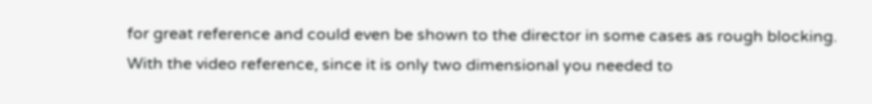for great reference and could even be shown to the director in some cases as rough blocking.
With the video reference, since it is only two dimensional you needed to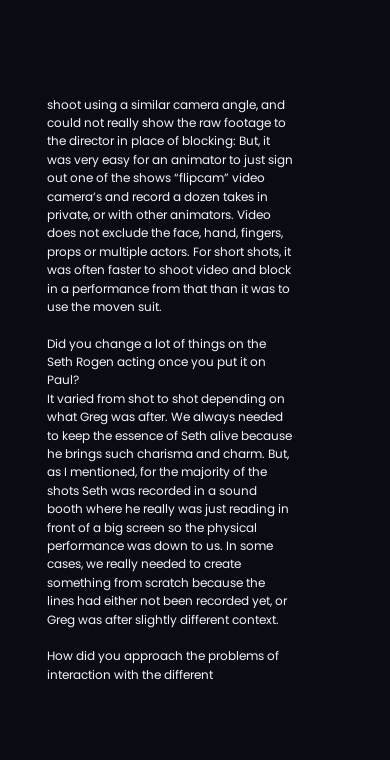shoot using a similar camera angle, and could not really show the raw footage to the director in place of blocking: But, it was very easy for an animator to just sign out one of the shows “flipcam” video camera’s and record a dozen takes in private, or with other animators. Video does not exclude the face, hand, fingers, props or multiple actors. For short shots, it was often faster to shoot video and block in a performance from that than it was to use the moven suit.

Did you change a lot of things on the Seth Rogen acting once you put it on Paul?
It varied from shot to shot depending on what Greg was after. We always needed to keep the essence of Seth alive because he brings such charisma and charm. But, as I mentioned, for the majority of the shots Seth was recorded in a sound booth where he really was just reading in front of a big screen so the physical performance was down to us. In some cases, we really needed to create something from scratch because the lines had either not been recorded yet, or Greg was after slightly different context.

How did you approach the problems of interaction with the different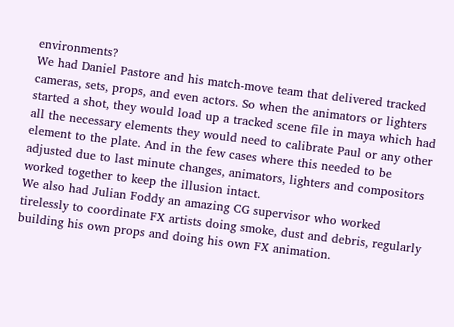environments?
We had Daniel Pastore and his match-move team that delivered tracked cameras, sets, props, and even actors. So when the animators or lighters started a shot, they would load up a tracked scene file in maya which had all the necessary elements they would need to calibrate Paul or any other element to the plate. And in the few cases where this needed to be adjusted due to last minute changes, animators, lighters and compositors worked together to keep the illusion intact.
We also had Julian Foddy an amazing CG supervisor who worked tirelessly to coordinate FX artists doing smoke, dust and debris, regularly building his own props and doing his own FX animation.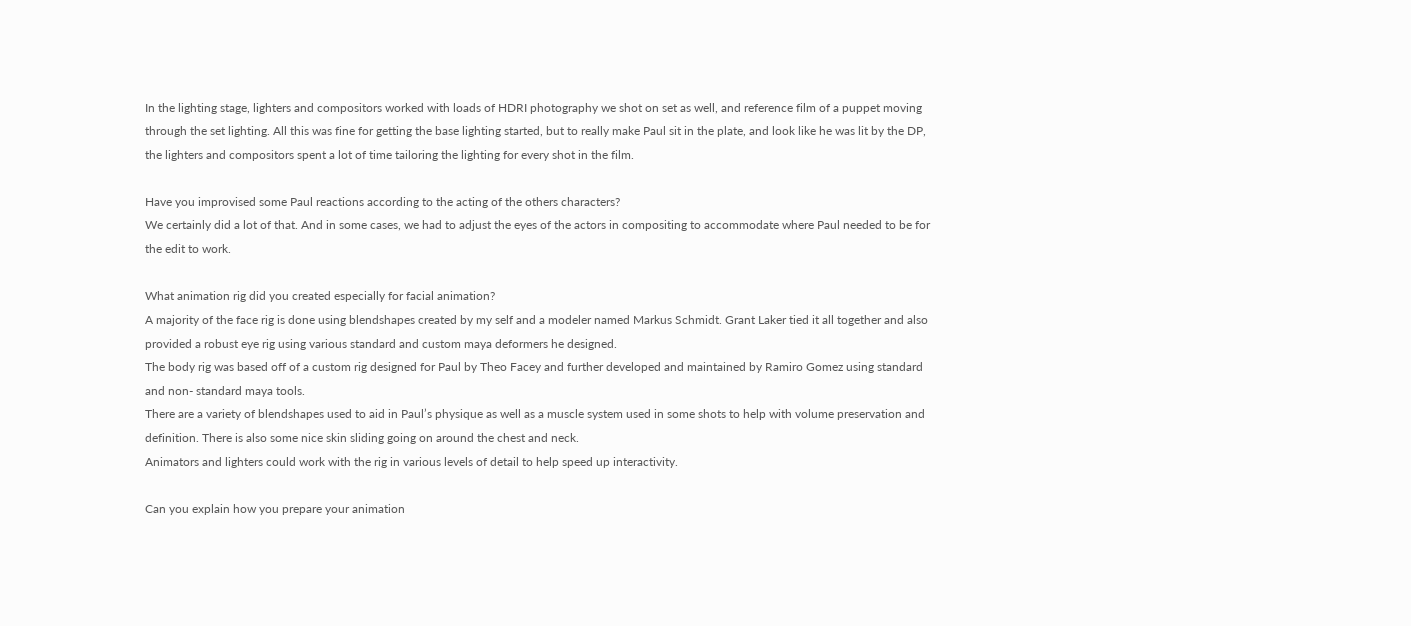In the lighting stage, lighters and compositors worked with loads of HDRI photography we shot on set as well, and reference film of a puppet moving through the set lighting. All this was fine for getting the base lighting started, but to really make Paul sit in the plate, and look like he was lit by the DP, the lighters and compositors spent a lot of time tailoring the lighting for every shot in the film.

Have you improvised some Paul reactions according to the acting of the others characters?
We certainly did a lot of that. And in some cases, we had to adjust the eyes of the actors in compositing to accommodate where Paul needed to be for the edit to work.

What animation rig did you created especially for facial animation?
A majority of the face rig is done using blendshapes created by my self and a modeler named Markus Schmidt. Grant Laker tied it all together and also provided a robust eye rig using various standard and custom maya deformers he designed.
The body rig was based off of a custom rig designed for Paul by Theo Facey and further developed and maintained by Ramiro Gomez using standard and non- standard maya tools.
There are a variety of blendshapes used to aid in Paul’s physique as well as a muscle system used in some shots to help with volume preservation and definition. There is also some nice skin sliding going on around the chest and neck.
Animators and lighters could work with the rig in various levels of detail to help speed up interactivity.

Can you explain how you prepare your animation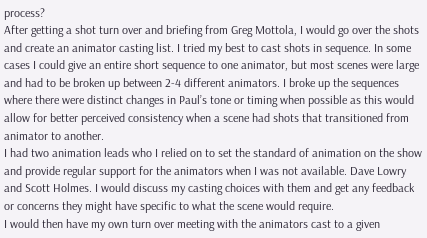process?
After getting a shot turn over and briefing from Greg Mottola, I would go over the shots and create an animator casting list. I tried my best to cast shots in sequence. In some cases I could give an entire short sequence to one animator, but most scenes were large and had to be broken up between 2-4 different animators. I broke up the sequences where there were distinct changes in Paul’s tone or timing when possible as this would allow for better perceived consistency when a scene had shots that transitioned from animator to another.
I had two animation leads who I relied on to set the standard of animation on the show and provide regular support for the animators when I was not available. Dave Lowry and Scott Holmes. I would discuss my casting choices with them and get any feedback or concerns they might have specific to what the scene would require.
I would then have my own turn over meeting with the animators cast to a given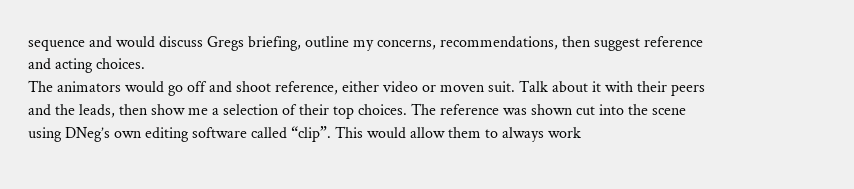sequence and would discuss Gregs briefing, outline my concerns, recommendations, then suggest reference and acting choices.
The animators would go off and shoot reference, either video or moven suit. Talk about it with their peers and the leads, then show me a selection of their top choices. The reference was shown cut into the scene using DNeg’s own editing software called “clip”. This would allow them to always work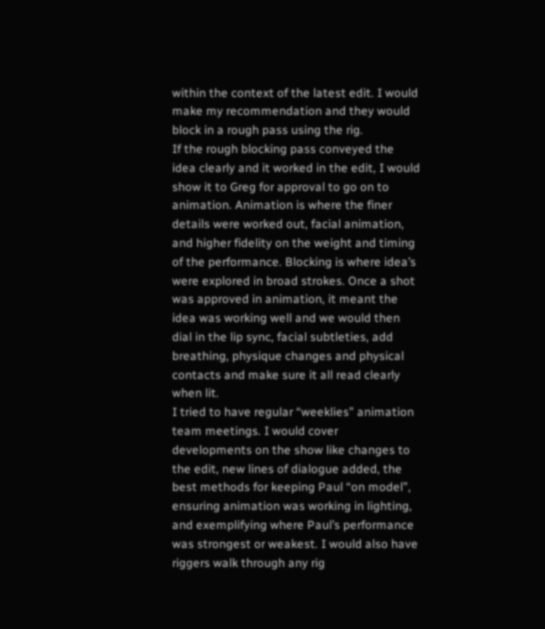within the context of the latest edit. I would make my recommendation and they would block in a rough pass using the rig.
If the rough blocking pass conveyed the idea clearly and it worked in the edit, I would show it to Greg for approval to go on to animation. Animation is where the finer details were worked out, facial animation, and higher fidelity on the weight and timing of the performance. Blocking is where idea’s were explored in broad strokes. Once a shot was approved in animation, it meant the idea was working well and we would then dial in the lip sync, facial subtleties, add breathing, physique changes and physical contacts and make sure it all read clearly when lit.
I tried to have regular “weeklies” animation team meetings. I would cover developments on the show like changes to the edit, new lines of dialogue added, the best methods for keeping Paul “on model”, ensuring animation was working in lighting, and exemplifying where Paul’s performance was strongest or weakest. I would also have riggers walk through any rig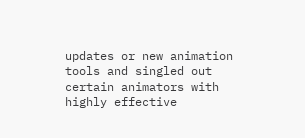updates or new animation tools and singled out certain animators with highly effective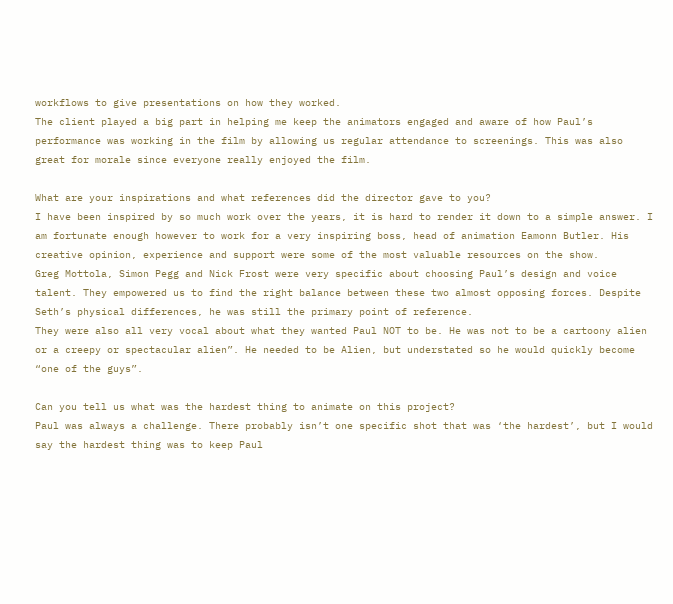workflows to give presentations on how they worked.
The client played a big part in helping me keep the animators engaged and aware of how Paul’s performance was working in the film by allowing us regular attendance to screenings. This was also great for morale since everyone really enjoyed the film.

What are your inspirations and what references did the director gave to you?
I have been inspired by so much work over the years, it is hard to render it down to a simple answer. I am fortunate enough however to work for a very inspiring boss, head of animation Eamonn Butler. His creative opinion, experience and support were some of the most valuable resources on the show.
Greg Mottola, Simon Pegg and Nick Frost were very specific about choosing Paul’s design and voice talent. They empowered us to find the right balance between these two almost opposing forces. Despite Seth’s physical differences, he was still the primary point of reference.
They were also all very vocal about what they wanted Paul NOT to be. He was not to be a cartoony alien or a creepy or spectacular alien”. He needed to be Alien, but understated so he would quickly become “one of the guys”.

Can you tell us what was the hardest thing to animate on this project?
Paul was always a challenge. There probably isn’t one specific shot that was ‘the hardest’, but I would say the hardest thing was to keep Paul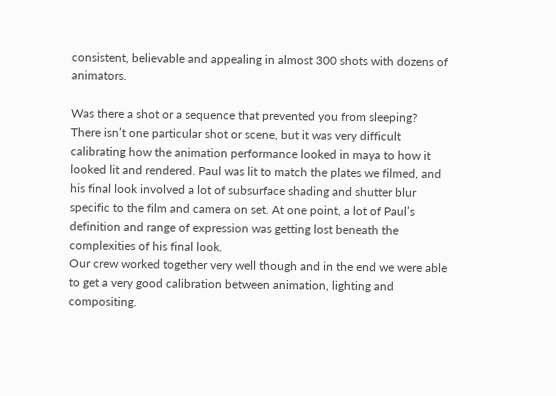consistent, believable and appealing in almost 300 shots with dozens of animators.

Was there a shot or a sequence that prevented you from sleeping?
There isn’t one particular shot or scene, but it was very difficult calibrating how the animation performance looked in maya to how it looked lit and rendered. Paul was lit to match the plates we filmed, and his final look involved a lot of subsurface shading and shutter blur specific to the film and camera on set. At one point, a lot of Paul’s definition and range of expression was getting lost beneath the complexities of his final look.
Our crew worked together very well though and in the end we were able to get a very good calibration between animation, lighting and compositing.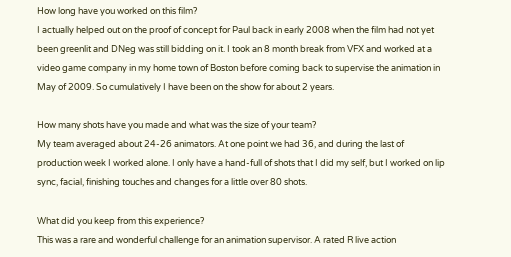How long have you worked on this film?
I actually helped out on the proof of concept for Paul back in early 2008 when the film had not yet been greenlit and DNeg was still bidding on it. I took an 8 month break from VFX and worked at a video game company in my home town of Boston before coming back to supervise the animation in May of 2009. So cumulatively I have been on the show for about 2 years.

How many shots have you made and what was the size of your team?
My team averaged about 24-26 animators. At one point we had 36, and during the last of production week I worked alone. I only have a hand-full of shots that I did my self, but I worked on lip sync, facial, finishing touches and changes for a little over 80 shots.

What did you keep from this experience?
This was a rare and wonderful challenge for an animation supervisor. A rated R live action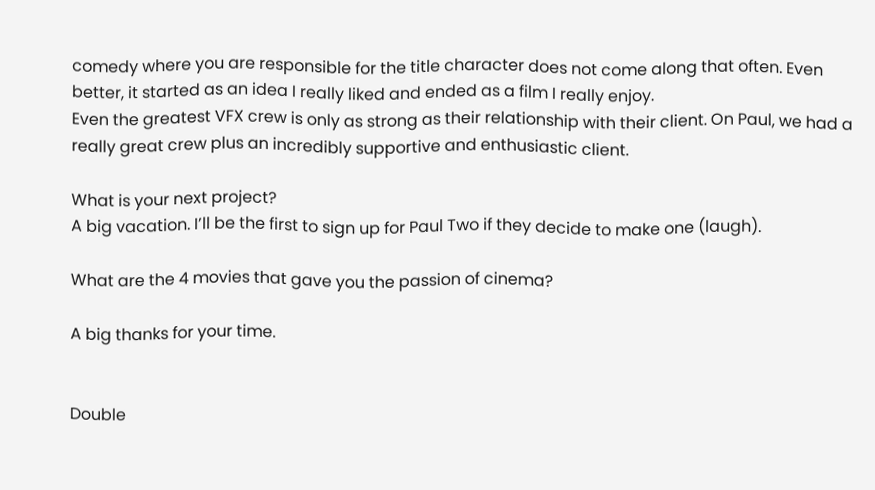comedy where you are responsible for the title character does not come along that often. Even better, it started as an idea I really liked and ended as a film I really enjoy.
Even the greatest VFX crew is only as strong as their relationship with their client. On Paul, we had a really great crew plus an incredibly supportive and enthusiastic client.

What is your next project?
A big vacation. I’ll be the first to sign up for Paul Two if they decide to make one (laugh).

What are the 4 movies that gave you the passion of cinema?

A big thanks for your time.


Double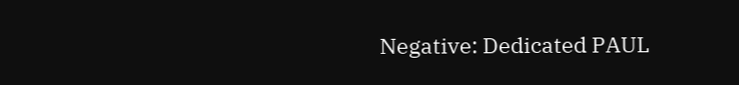Negative: Dedicated PAUL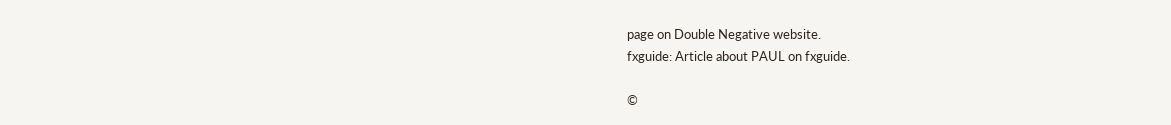page on Double Negative website.
fxguide: Article about PAUL on fxguide.

©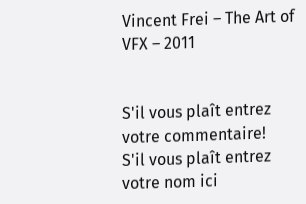Vincent Frei – The Art of VFX – 2011


S'il vous plaît entrez votre commentaire!
S'il vous plaît entrez votre nom ici